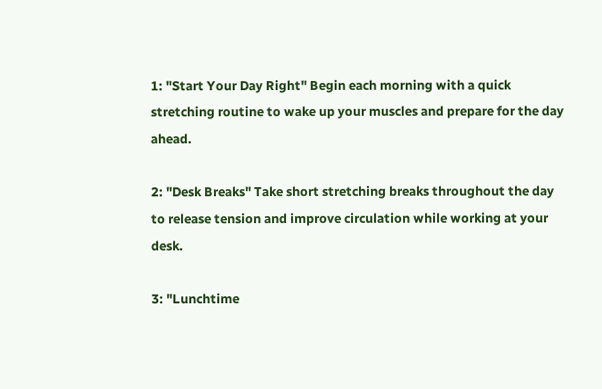1: "Start Your Day Right" Begin each morning with a quick stretching routine to wake up your muscles and prepare for the day ahead.

2: "Desk Breaks" Take short stretching breaks throughout the day to release tension and improve circulation while working at your desk.

3: "Lunchtime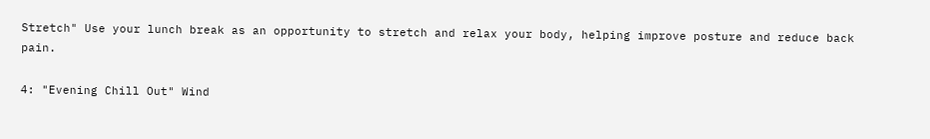Stretch" Use your lunch break as an opportunity to stretch and relax your body, helping improve posture and reduce back pain.

4: "Evening Chill Out" Wind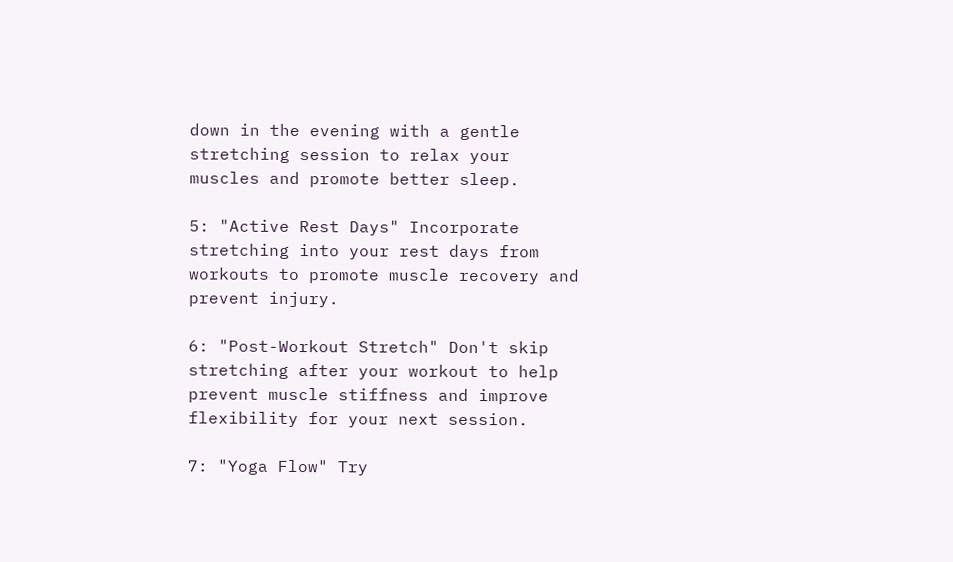down in the evening with a gentle stretching session to relax your muscles and promote better sleep.

5: "Active Rest Days" Incorporate stretching into your rest days from workouts to promote muscle recovery and prevent injury.

6: "Post-Workout Stretch" Don't skip stretching after your workout to help prevent muscle stiffness and improve flexibility for your next session.

7: "Yoga Flow" Try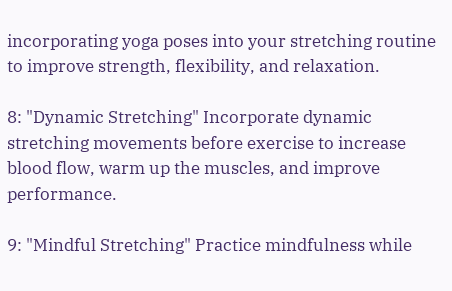incorporating yoga poses into your stretching routine to improve strength, flexibility, and relaxation.

8: "Dynamic Stretching" Incorporate dynamic stretching movements before exercise to increase blood flow, warm up the muscles, and improve performance.

9: "Mindful Stretching" Practice mindfulness while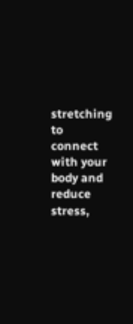stretching to connect with your body and reduce stress,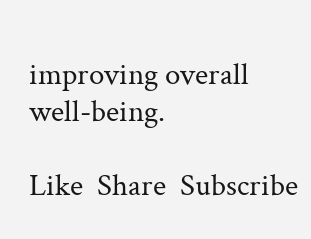improving overall well-being.

Like  Share  Subscribe